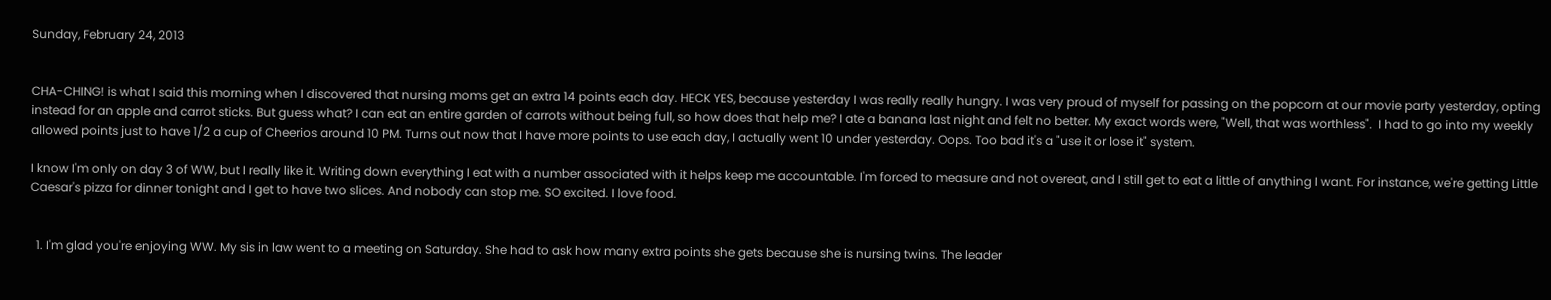Sunday, February 24, 2013


CHA-CHING! is what I said this morning when I discovered that nursing moms get an extra 14 points each day. HECK YES, because yesterday I was really really hungry. I was very proud of myself for passing on the popcorn at our movie party yesterday, opting instead for an apple and carrot sticks. But guess what? I can eat an entire garden of carrots without being full, so how does that help me? I ate a banana last night and felt no better. My exact words were, "Well, that was worthless".  I had to go into my weekly allowed points just to have 1/2 a cup of Cheerios around 10 PM. Turns out now that I have more points to use each day, I actually went 10 under yesterday. Oops. Too bad it's a "use it or lose it" system.

I know I'm only on day 3 of WW, but I really like it. Writing down everything I eat with a number associated with it helps keep me accountable. I'm forced to measure and not overeat, and I still get to eat a little of anything I want. For instance, we're getting Little Caesar's pizza for dinner tonight and I get to have two slices. And nobody can stop me. SO excited. I love food.


  1. I'm glad you're enjoying WW. My sis in law went to a meeting on Saturday. She had to ask how many extra points she gets because she is nursing twins. The leader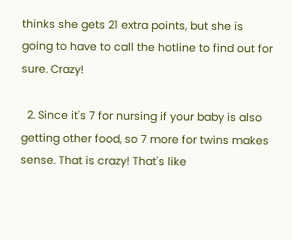thinks she gets 21 extra points, but she is going to have to call the hotline to find out for sure. Crazy!

  2. Since it's 7 for nursing if your baby is also getting other food, so 7 more for twins makes sense. That is crazy! That's like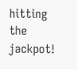hitting the jackpot!